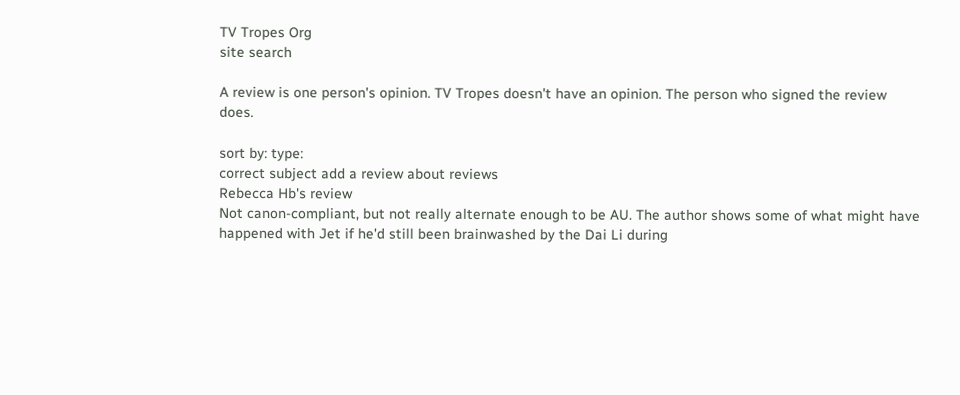TV Tropes Org
site search

A review is one person's opinion. TV Tropes doesn't have an opinion. The person who signed the review does.

sort by: type:
correct subject add a review about reviews
Rebecca Hb's review
Not canon-compliant, but not really alternate enough to be AU. The author shows some of what might have happened with Jet if he'd still been brainwashed by the Dai Li during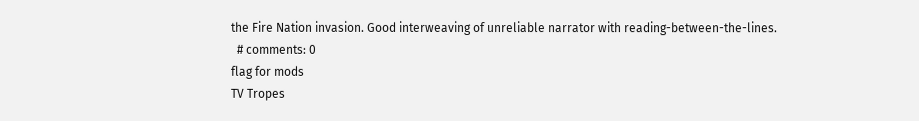the Fire Nation invasion. Good interweaving of unreliable narrator with reading-between-the-lines.
  # comments: 0
flag for mods
TV Tropes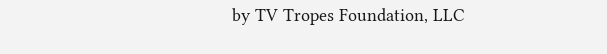by TV Tropes Foundation, LLC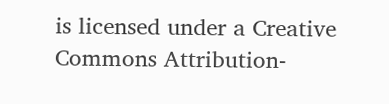is licensed under a Creative Commons Attribution-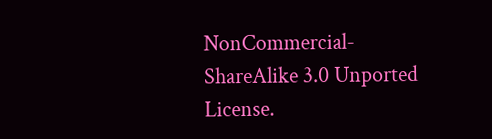NonCommercial-ShareAlike 3.0 Unported License.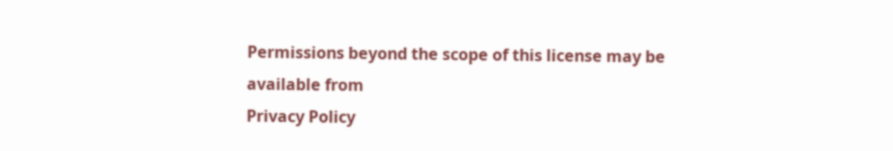Permissions beyond the scope of this license may be available from
Privacy Policy